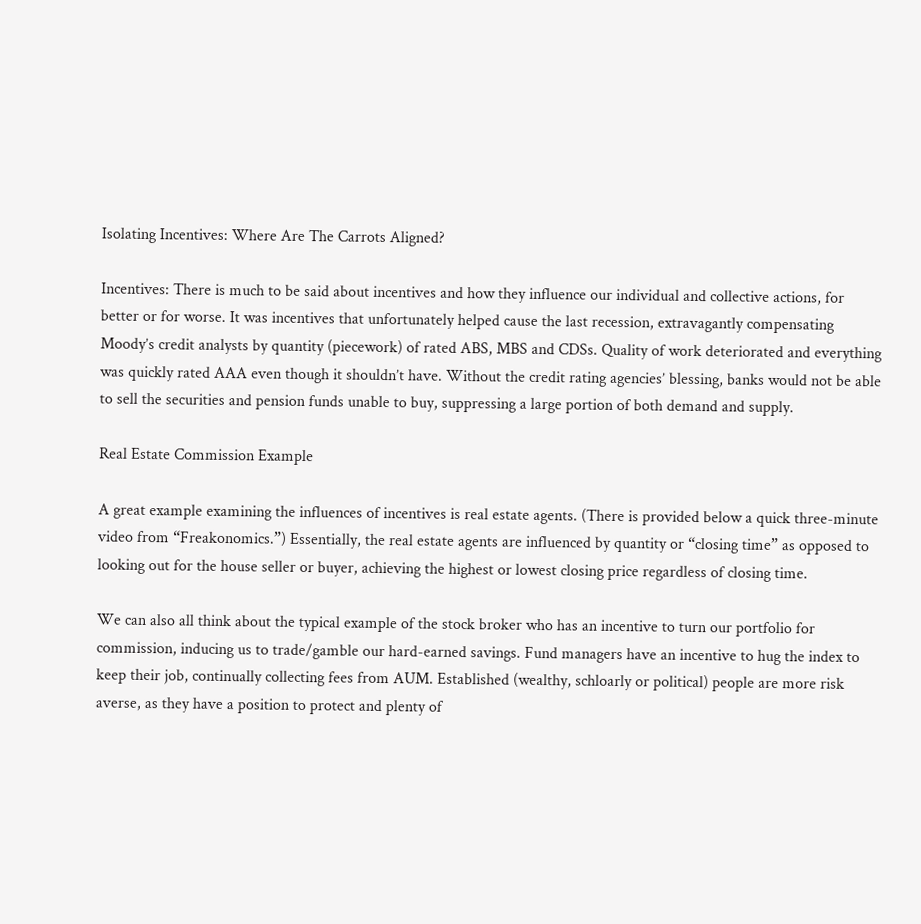Isolating Incentives: Where Are The Carrots Aligned?

Incentives: There is much to be said about incentives and how they influence our individual and collective actions, for better or for worse. It was incentives that unfortunately helped cause the last recession, extravagantly compensating Moody’s credit analysts by quantity (piecework) of rated ABS, MBS and CDSs. Quality of work deteriorated and everything was quickly rated AAA even though it shouldn’t have. Without the credit rating agencies’ blessing, banks would not be able to sell the securities and pension funds unable to buy, suppressing a large portion of both demand and supply.

Real Estate Commission Example

A great example examining the influences of incentives is real estate agents. (There is provided below a quick three-minute video from “Freakonomics.”) Essentially, the real estate agents are influenced by quantity or “closing time” as opposed to looking out for the house seller or buyer, achieving the highest or lowest closing price regardless of closing time.

We can also all think about the typical example of the stock broker who has an incentive to turn our portfolio for commission, inducing us to trade/gamble our hard-earned savings. Fund managers have an incentive to hug the index to keep their job, continually collecting fees from AUM. Established (wealthy, schloarly or political) people are more risk averse, as they have a position to protect and plenty of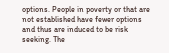options. People in poverty or that are not established have fewer options and thus are induced to be risk seeking. The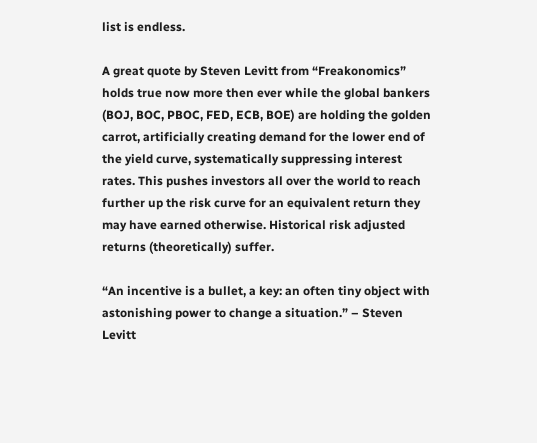list is endless.

A great quote by Steven Levitt from “Freakonomics” holds true now more then ever while the global bankers (BOJ, BOC, PBOC, FED, ECB, BOE) are holding the golden carrot, artificially creating demand for the lower end of the yield curve, systematically suppressing interest rates. This pushes investors all over the world to reach further up the risk curve for an equivalent return they may have earned otherwise. Historical risk adjusted returns (theoretically) suffer.

“An incentive is a bullet, a key: an often tiny object with astonishing power to change a situation.” – Steven Levitt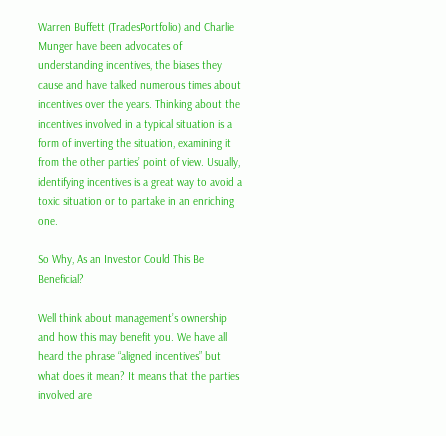Warren Buffett (TradesPortfolio) and Charlie Munger have been advocates of understanding incentives, the biases they cause and have talked numerous times about incentives over the years. Thinking about the incentives involved in a typical situation is a form of inverting the situation, examining it from the other parties’ point of view. Usually, identifying incentives is a great way to avoid a toxic situation or to partake in an enriching one.

So Why, As an Investor Could This Be Beneficial?

Well think about management’s ownership and how this may benefit you. We have all heard the phrase “aligned incentives” but what does it mean? It means that the parties involved are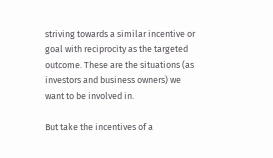striving towards a similar incentive or goal with reciprocity as the targeted outcome. These are the situations (as investors and business owners) we want to be involved in.

But take the incentives of a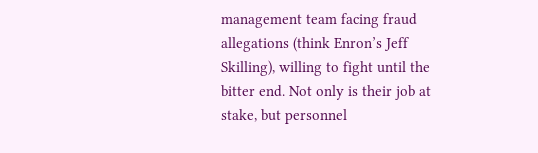management team facing fraud allegations (think Enron’s Jeff Skilling), willing to fight until the bitter end. Not only is their job at stake, but personnel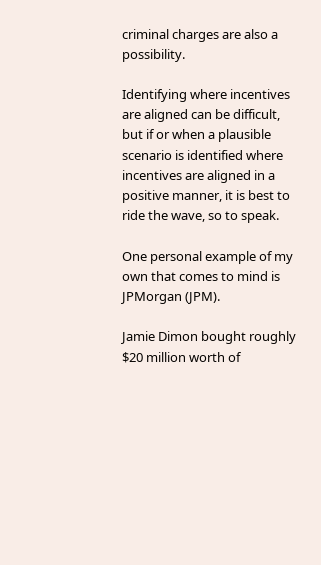criminal charges are also a possibility.

Identifying where incentives are aligned can be difficult, but if or when a plausible scenario is identified where incentives are aligned in a positive manner, it is best to ride the wave, so to speak.

One personal example of my own that comes to mind is JPMorgan (JPM).

Jamie Dimon bought roughly $20 million worth of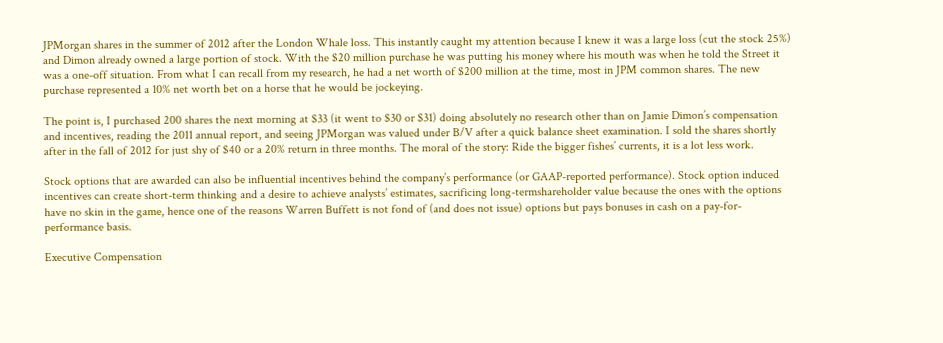JPMorgan shares in the summer of 2012 after the London Whale loss. This instantly caught my attention because I knew it was a large loss (cut the stock 25%) and Dimon already owned a large portion of stock. With the $20 million purchase he was putting his money where his mouth was when he told the Street it was a one-off situation. From what I can recall from my research, he had a net worth of $200 million at the time, most in JPM common shares. The new purchase represented a 10% net worth bet on a horse that he would be jockeying.

The point is, I purchased 200 shares the next morning at $33 (it went to $30 or $31) doing absolutely no research other than on Jamie Dimon’s compensation and incentives, reading the 2011 annual report, and seeing JPMorgan was valued under B/V after a quick balance sheet examination. I sold the shares shortly after in the fall of 2012 for just shy of $40 or a 20% return in three months. The moral of the story: Ride the bigger fishes’ currents, it is a lot less work.

Stock options that are awarded can also be influential incentives behind the company’s performance (or GAAP-reported performance). Stock option induced incentives can create short-term thinking and a desire to achieve analysts’ estimates, sacrificing long-termshareholder value because the ones with the options have no skin in the game, hence one of the reasons Warren Buffett is not fond of (and does not issue) options but pays bonuses in cash on a pay-for-performance basis.

Executive Compensation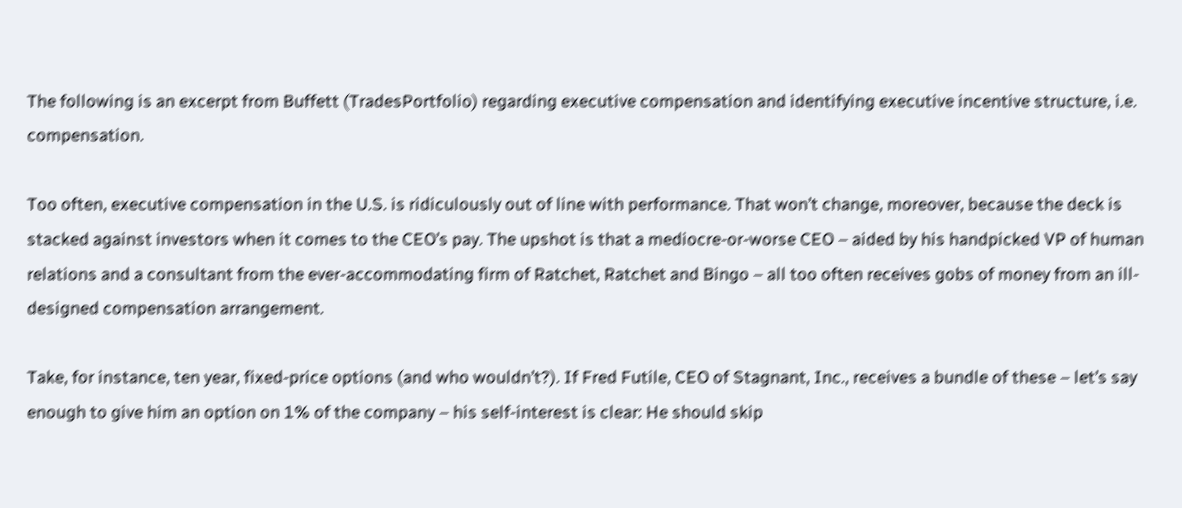The following is an excerpt from Buffett (TradesPortfolio) regarding executive compensation and identifying executive incentive structure, i.e. compensation.

Too often, executive compensation in the U.S. is ridiculously out of line with performance. That won’t change, moreover, because the deck is stacked against investors when it comes to the CEO’s pay. The upshot is that a mediocre-or-worse CEO – aided by his handpicked VP of human relations and a consultant from the ever-accommodating firm of Ratchet, Ratchet and Bingo – all too often receives gobs of money from an ill-designed compensation arrangement.

Take, for instance, ten year, fixed-price options (and who wouldn’t?). If Fred Futile, CEO of Stagnant, Inc., receives a bundle of these – let’s say enough to give him an option on 1% of the company – his self-interest is clear: He should skip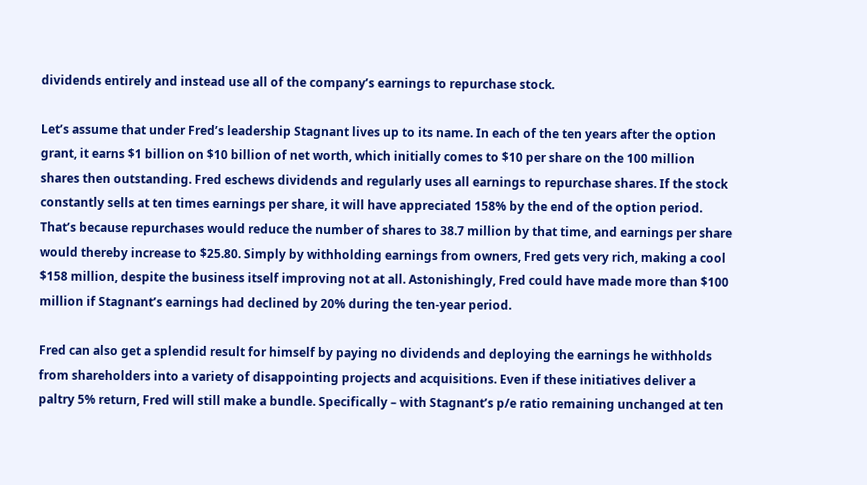dividends entirely and instead use all of the company’s earnings to repurchase stock.

Let’s assume that under Fred’s leadership Stagnant lives up to its name. In each of the ten years after the option grant, it earns $1 billion on $10 billion of net worth, which initially comes to $10 per share on the 100 million shares then outstanding. Fred eschews dividends and regularly uses all earnings to repurchase shares. If the stock constantly sells at ten times earnings per share, it will have appreciated 158% by the end of the option period. That’s because repurchases would reduce the number of shares to 38.7 million by that time, and earnings per share would thereby increase to $25.80. Simply by withholding earnings from owners, Fred gets very rich, making a cool $158 million, despite the business itself improving not at all. Astonishingly, Fred could have made more than $100 million if Stagnant’s earnings had declined by 20% during the ten-year period.

Fred can also get a splendid result for himself by paying no dividends and deploying the earnings he withholds from shareholders into a variety of disappointing projects and acquisitions. Even if these initiatives deliver a paltry 5% return, Fred will still make a bundle. Specifically – with Stagnant’s p/e ratio remaining unchanged at ten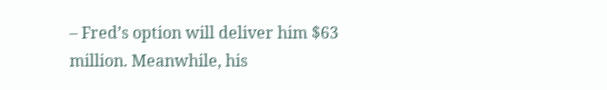– Fred’s option will deliver him $63 million. Meanwhile, his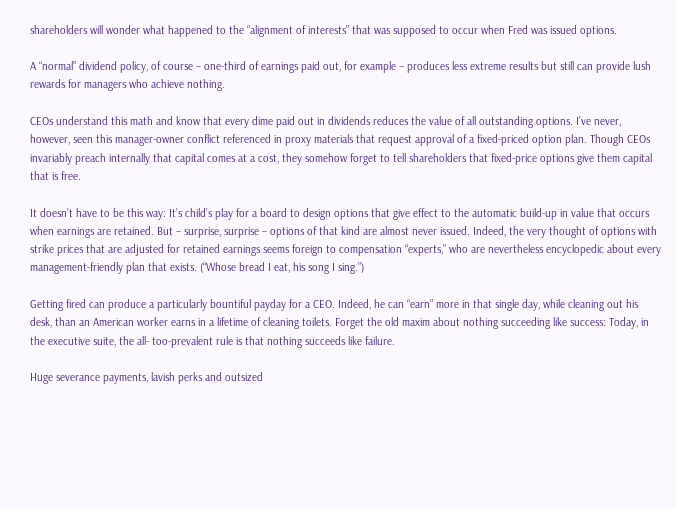shareholders will wonder what happened to the “alignment of interests” that was supposed to occur when Fred was issued options.

A “normal” dividend policy, of course – one-third of earnings paid out, for example – produces less extreme results but still can provide lush rewards for managers who achieve nothing.

CEOs understand this math and know that every dime paid out in dividends reduces the value of all outstanding options. I’ve never, however, seen this manager-owner conflict referenced in proxy materials that request approval of a fixed-priced option plan. Though CEOs invariably preach internally that capital comes at a cost, they somehow forget to tell shareholders that fixed-price options give them capital that is free.

It doesn’t have to be this way: It’s child’s play for a board to design options that give effect to the automatic build-up in value that occurs when earnings are retained. But – surprise, surprise – options of that kind are almost never issued. Indeed, the very thought of options with strike prices that are adjusted for retained earnings seems foreign to compensation “experts,” who are nevertheless encyclopedic about every management-friendly plan that exists. (“Whose bread I eat, his song I sing.”)

Getting fired can produce a particularly bountiful payday for a CEO. Indeed, he can “earn” more in that single day, while cleaning out his desk, than an American worker earns in a lifetime of cleaning toilets. Forget the old maxim about nothing succeeding like success: Today, in the executive suite, the all- too-prevalent rule is that nothing succeeds like failure.

Huge severance payments, lavish perks and outsized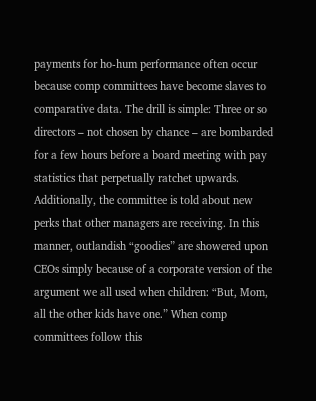payments for ho-hum performance often occur because comp committees have become slaves to comparative data. The drill is simple: Three or so directors – not chosen by chance – are bombarded for a few hours before a board meeting with pay statistics that perpetually ratchet upwards. Additionally, the committee is told about new perks that other managers are receiving. In this manner, outlandish “goodies” are showered upon CEOs simply because of a corporate version of the argument we all used when children: “But, Mom, all the other kids have one.” When comp committees follow this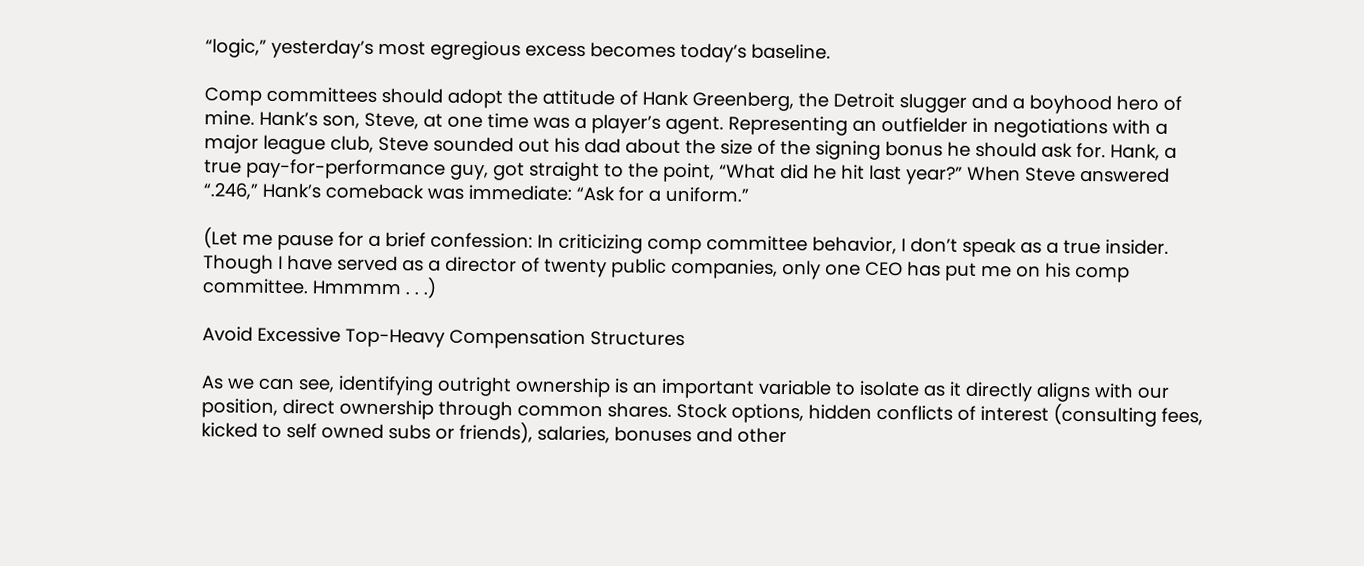“logic,” yesterday’s most egregious excess becomes today’s baseline.

Comp committees should adopt the attitude of Hank Greenberg, the Detroit slugger and a boyhood hero of mine. Hank’s son, Steve, at one time was a player’s agent. Representing an outfielder in negotiations with a major league club, Steve sounded out his dad about the size of the signing bonus he should ask for. Hank, a true pay-for-performance guy, got straight to the point, “What did he hit last year?” When Steve answered “.246,” Hank’s comeback was immediate: “Ask for a uniform.”

(Let me pause for a brief confession: In criticizing comp committee behavior, I don’t speak as a true insider. Though I have served as a director of twenty public companies, only one CEO has put me on his comp committee. Hmmmm . . .)

Avoid Excessive Top-Heavy Compensation Structures

As we can see, identifying outright ownership is an important variable to isolate as it directly aligns with our position, direct ownership through common shares. Stock options, hidden conflicts of interest (consulting fees, kicked to self owned subs or friends), salaries, bonuses and other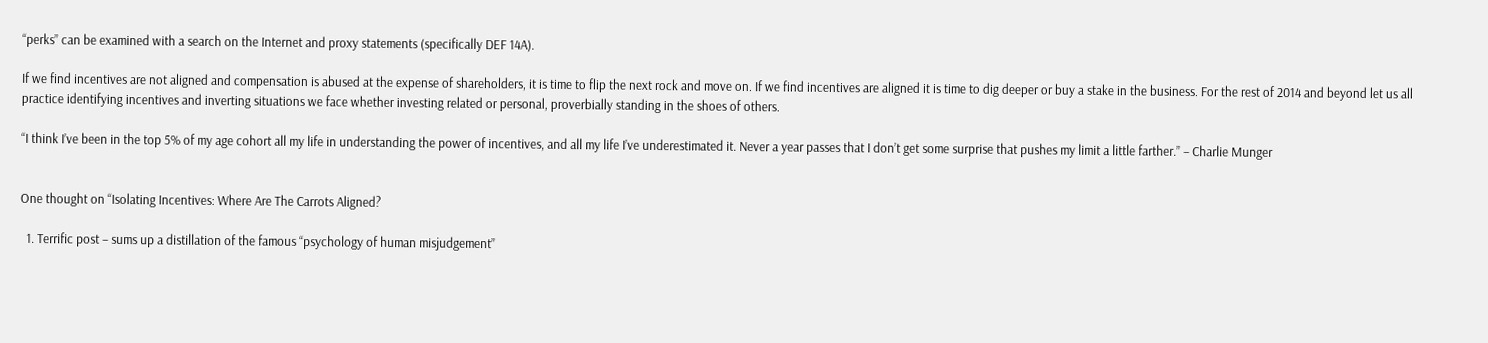“perks” can be examined with a search on the Internet and proxy statements (specifically DEF 14A).

If we find incentives are not aligned and compensation is abused at the expense of shareholders, it is time to flip the next rock and move on. If we find incentives are aligned it is time to dig deeper or buy a stake in the business. For the rest of 2014 and beyond let us all practice identifying incentives and inverting situations we face whether investing related or personal, proverbially standing in the shoes of others.

“I think I’ve been in the top 5% of my age cohort all my life in understanding the power of incentives, and all my life I’ve underestimated it. Never a year passes that I don’t get some surprise that pushes my limit a little farther.” – Charlie Munger


One thought on “Isolating Incentives: Where Are The Carrots Aligned?

  1. Terrific post – sums up a distillation of the famous “psychology of human misjudgement”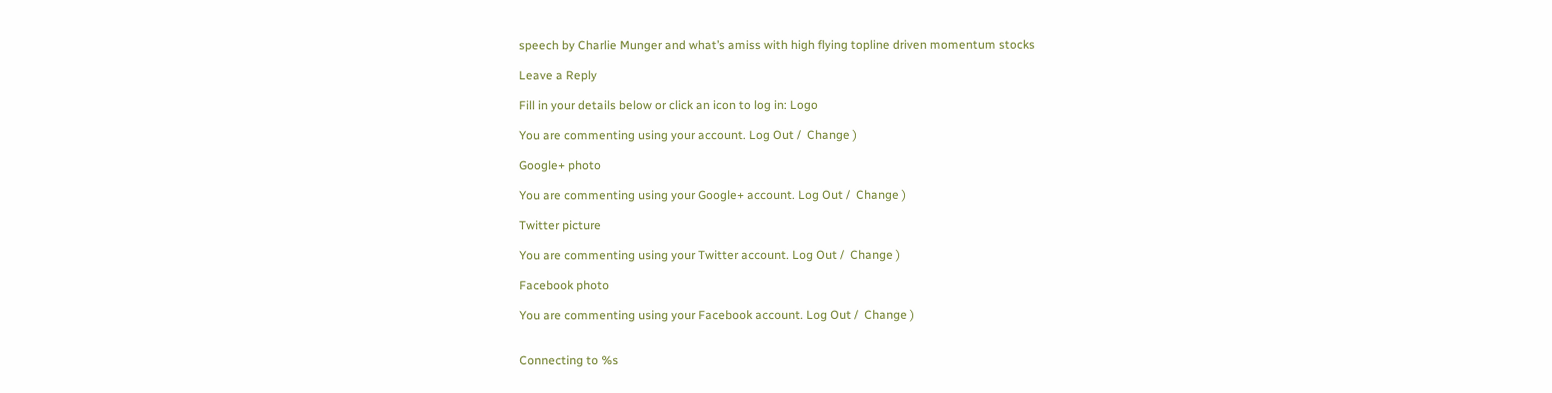speech by Charlie Munger and what’s amiss with high flying topline driven momentum stocks

Leave a Reply

Fill in your details below or click an icon to log in: Logo

You are commenting using your account. Log Out /  Change )

Google+ photo

You are commenting using your Google+ account. Log Out /  Change )

Twitter picture

You are commenting using your Twitter account. Log Out /  Change )

Facebook photo

You are commenting using your Facebook account. Log Out /  Change )


Connecting to %s